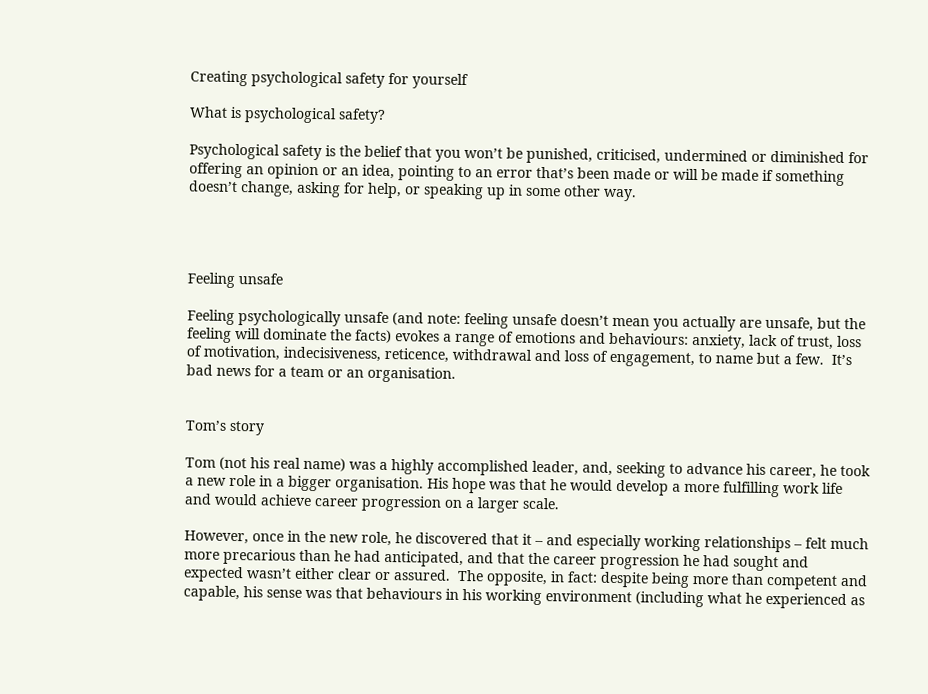Creating psychological safety for yourself

What is psychological safety?

Psychological safety is the belief that you won’t be punished, criticised, undermined or diminished for offering an opinion or an idea, pointing to an error that’s been made or will be made if something doesn’t change, asking for help, or speaking up in some other way.




Feeling unsafe

Feeling psychologically unsafe (and note: feeling unsafe doesn’t mean you actually are unsafe, but the feeling will dominate the facts) evokes a range of emotions and behaviours: anxiety, lack of trust, loss of motivation, indecisiveness, reticence, withdrawal and loss of engagement, to name but a few.  It’s bad news for a team or an organisation.


Tom’s story

Tom (not his real name) was a highly accomplished leader, and, seeking to advance his career, he took a new role in a bigger organisation. His hope was that he would develop a more fulfilling work life and would achieve career progression on a larger scale.

However, once in the new role, he discovered that it – and especially working relationships – felt much more precarious than he had anticipated, and that the career progression he had sought and expected wasn’t either clear or assured.  The opposite, in fact: despite being more than competent and capable, his sense was that behaviours in his working environment (including what he experienced as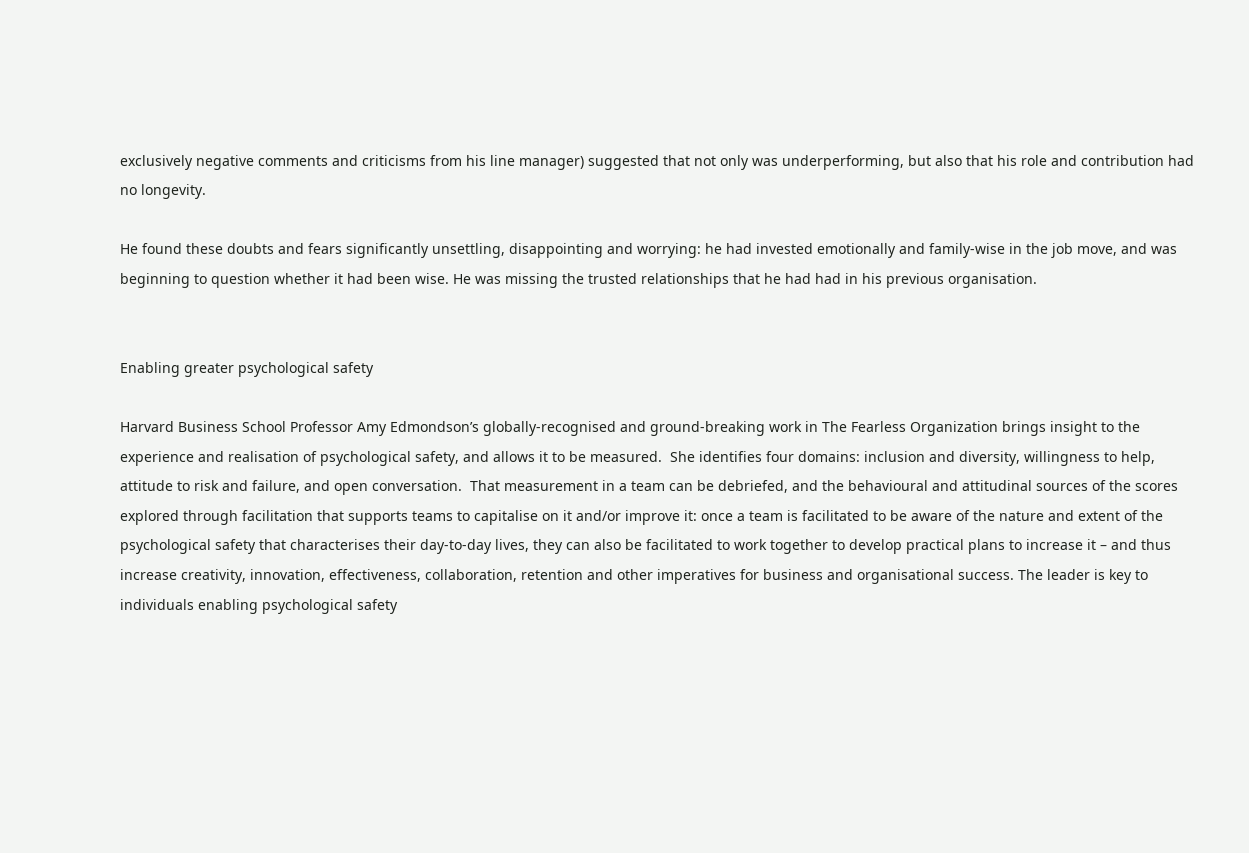exclusively negative comments and criticisms from his line manager) suggested that not only was underperforming, but also that his role and contribution had no longevity.

He found these doubts and fears significantly unsettling, disappointing and worrying: he had invested emotionally and family-wise in the job move, and was beginning to question whether it had been wise. He was missing the trusted relationships that he had had in his previous organisation.


Enabling greater psychological safety

Harvard Business School Professor Amy Edmondson’s globally-recognised and ground-breaking work in The Fearless Organization brings insight to the experience and realisation of psychological safety, and allows it to be measured.  She identifies four domains: inclusion and diversity, willingness to help, attitude to risk and failure, and open conversation.  That measurement in a team can be debriefed, and the behavioural and attitudinal sources of the scores explored through facilitation that supports teams to capitalise on it and/or improve it: once a team is facilitated to be aware of the nature and extent of the psychological safety that characterises their day-to-day lives, they can also be facilitated to work together to develop practical plans to increase it – and thus increase creativity, innovation, effectiveness, collaboration, retention and other imperatives for business and organisational success. The leader is key to individuals enabling psychological safety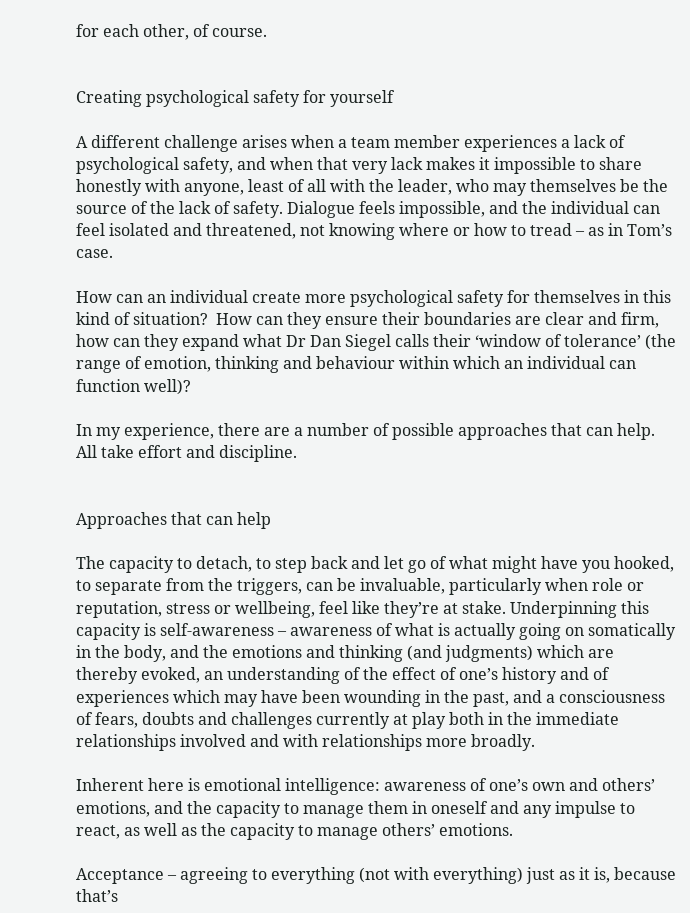for each other, of course.


Creating psychological safety for yourself

A different challenge arises when a team member experiences a lack of psychological safety, and when that very lack makes it impossible to share honestly with anyone, least of all with the leader, who may themselves be the source of the lack of safety. Dialogue feels impossible, and the individual can feel isolated and threatened, not knowing where or how to tread – as in Tom’s case.

How can an individual create more psychological safety for themselves in this kind of situation?  How can they ensure their boundaries are clear and firm, how can they expand what Dr Dan Siegel calls their ‘window of tolerance’ (the range of emotion, thinking and behaviour within which an individual can function well)?

In my experience, there are a number of possible approaches that can help.  All take effort and discipline.


Approaches that can help

The capacity to detach, to step back and let go of what might have you hooked, to separate from the triggers, can be invaluable, particularly when role or reputation, stress or wellbeing, feel like they’re at stake. Underpinning this capacity is self-awareness – awareness of what is actually going on somatically in the body, and the emotions and thinking (and judgments) which are thereby evoked, an understanding of the effect of one’s history and of experiences which may have been wounding in the past, and a consciousness of fears, doubts and challenges currently at play both in the immediate relationships involved and with relationships more broadly.

Inherent here is emotional intelligence: awareness of one’s own and others’ emotions, and the capacity to manage them in oneself and any impulse to react, as well as the capacity to manage others’ emotions.

Acceptance – agreeing to everything (not with everything) just as it is, because that’s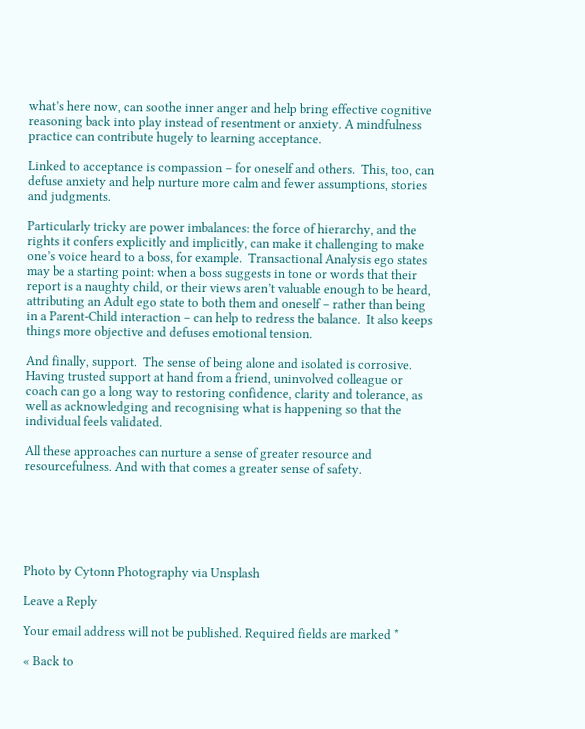what’s here now, can soothe inner anger and help bring effective cognitive reasoning back into play instead of resentment or anxiety. A mindfulness practice can contribute hugely to learning acceptance.

Linked to acceptance is compassion – for oneself and others.  This, too, can defuse anxiety and help nurture more calm and fewer assumptions, stories and judgments.

Particularly tricky are power imbalances: the force of hierarchy, and the rights it confers explicitly and implicitly, can make it challenging to make one’s voice heard to a boss, for example.  Transactional Analysis ego states may be a starting point: when a boss suggests in tone or words that their report is a naughty child, or their views aren’t valuable enough to be heard, attributing an Adult ego state to both them and oneself – rather than being in a Parent-Child interaction – can help to redress the balance.  It also keeps things more objective and defuses emotional tension.

And finally, support.  The sense of being alone and isolated is corrosive.  Having trusted support at hand from a friend, uninvolved colleague or coach can go a long way to restoring confidence, clarity and tolerance, as well as acknowledging and recognising what is happening so that the individual feels validated.

All these approaches can nurture a sense of greater resource and resourcefulness. And with that comes a greater sense of safety.






Photo by Cytonn Photography via Unsplash

Leave a Reply

Your email address will not be published. Required fields are marked *

« Back to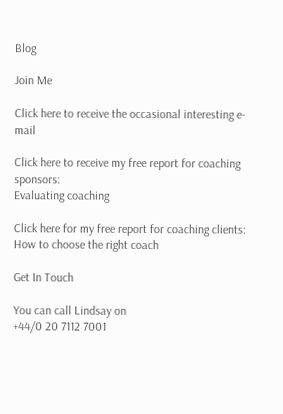Blog

Join Me

Click here to receive the occasional interesting e-mail

Click here to receive my free report for coaching sponsors:
Evaluating coaching

Click here for my free report for coaching clients:
How to choose the right coach

Get In Touch

You can call Lindsay on
+44/0 20 7112 7001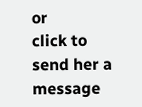or
click to send her a message